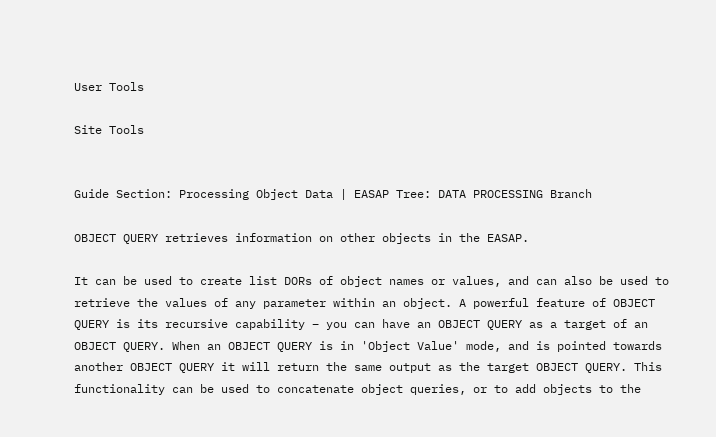User Tools

Site Tools


Guide Section: Processing Object Data | EASAP Tree: DATA PROCESSING Branch

OBJECT QUERY retrieves information on other objects in the EASAP.

It can be used to create list DORs of object names or values, and can also be used to retrieve the values of any parameter within an object. A powerful feature of OBJECT QUERY is its recursive capability – you can have an OBJECT QUERY as a target of an OBJECT QUERY. When an OBJECT QUERY is in 'Object Value' mode, and is pointed towards another OBJECT QUERY it will return the same output as the target OBJECT QUERY. This functionality can be used to concatenate object queries, or to add objects to the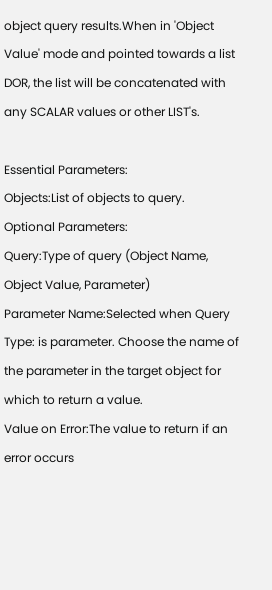object query results.When in 'Object Value' mode and pointed towards a list DOR, the list will be concatenated with any SCALAR values or other LIST's.

Essential Parameters:
Objects:List of objects to query.
Optional Parameters:
Query:Type of query (Object Name, Object Value, Parameter)
Parameter Name:Selected when Query Type: is parameter. Choose the name of the parameter in the target object for which to return a value.
Value on Error:The value to return if an error occurs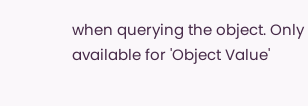when querying the object. Only available for 'Object Value'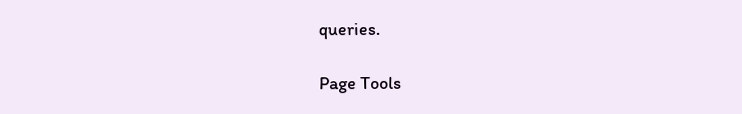queries.

Page Tools